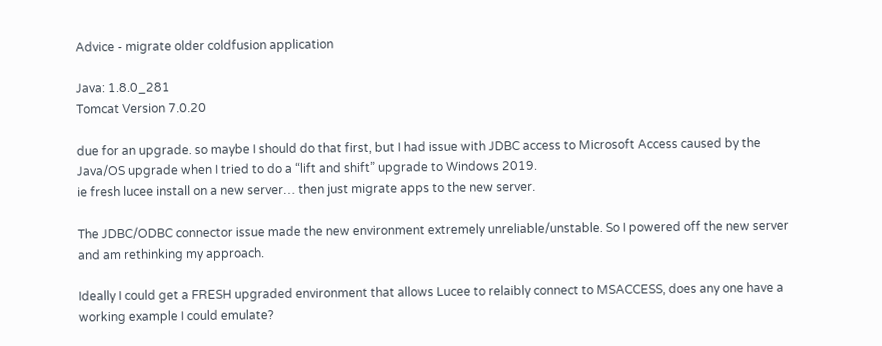Advice - migrate older coldfusion application

Java: 1.8.0_281
Tomcat Version 7.0.20

due for an upgrade. so maybe I should do that first, but I had issue with JDBC access to Microsoft Access caused by the Java/OS upgrade when I tried to do a “lift and shift” upgrade to Windows 2019.
ie fresh lucee install on a new server… then just migrate apps to the new server.

The JDBC/ODBC connector issue made the new environment extremely unreliable/unstable. So I powered off the new server and am rethinking my approach.

Ideally I could get a FRESH upgraded environment that allows Lucee to relaibly connect to MSACCESS, does any one have a working example I could emulate?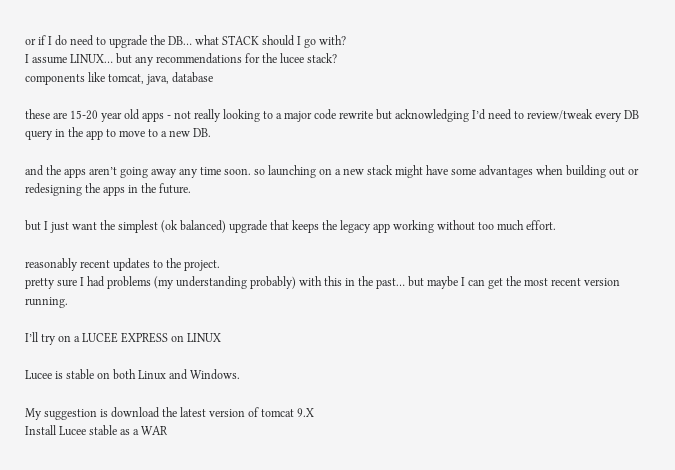or if I do need to upgrade the DB… what STACK should I go with?
I assume LINUX… but any recommendations for the lucee stack?
components like tomcat, java, database

these are 15-20 year old apps - not really looking to a major code rewrite but acknowledging I’d need to review/tweak every DB query in the app to move to a new DB.

and the apps aren’t going away any time soon. so launching on a new stack might have some advantages when building out or redesigning the apps in the future.

but I just want the simplest (ok balanced) upgrade that keeps the legacy app working without too much effort.

reasonably recent updates to the project.
pretty sure I had problems (my understanding probably) with this in the past… but maybe I can get the most recent version running.

I’ll try on a LUCEE EXPRESS on LINUX

Lucee is stable on both Linux and Windows.

My suggestion is download the latest version of tomcat 9.X
Install Lucee stable as a WAR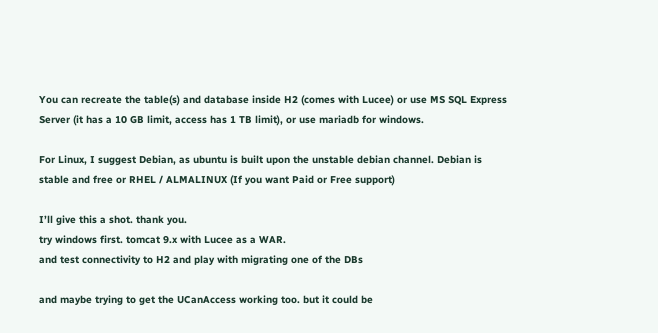You can recreate the table(s) and database inside H2 (comes with Lucee) or use MS SQL Express Server (it has a 10 GB limit, access has 1 TB limit), or use mariadb for windows.

For Linux, I suggest Debian, as ubuntu is built upon the unstable debian channel. Debian is stable and free or RHEL / ALMALINUX (If you want Paid or Free support)

I’ll give this a shot. thank you.
try windows first. tomcat 9.x with Lucee as a WAR.
and test connectivity to H2 and play with migrating one of the DBs

and maybe trying to get the UCanAccess working too. but it could be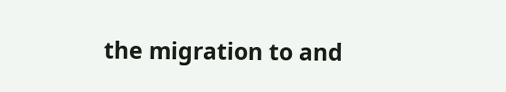the migration to and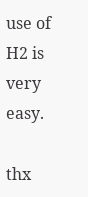use of H2 is very easy.

thx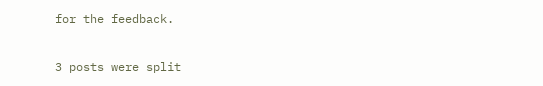for the feedback.

3 posts were split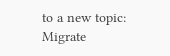to a new topic: Migrate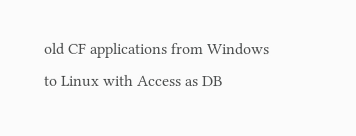old CF applications from Windows to Linux with Access as DB